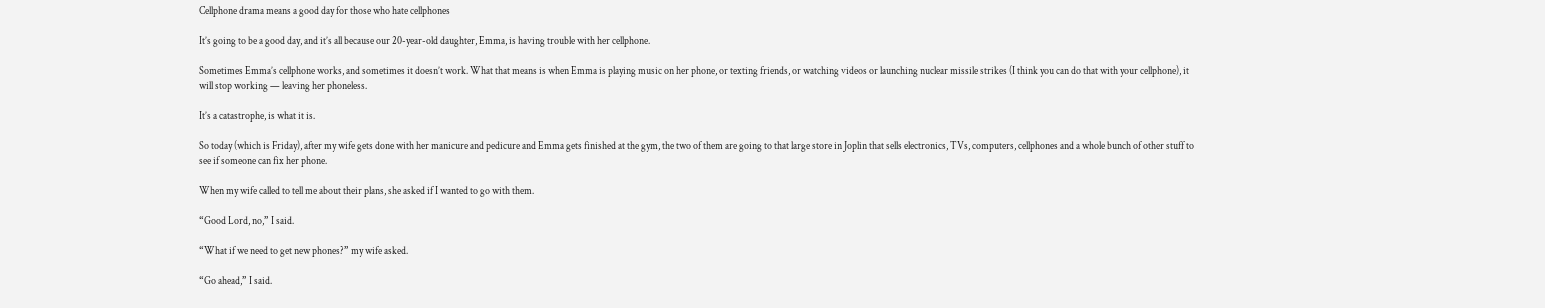Cellphone drama means a good day for those who hate cellphones

It’s going to be a good day, and it’s all because our 20-year-old daughter, Emma, is having trouble with her cellphone.

Sometimes Emma’s cellphone works, and sometimes it doesn’t work. What that means is when Emma is playing music on her phone, or texting friends, or watching videos or launching nuclear missile strikes (I think you can do that with your cellphone), it will stop working — leaving her phoneless.

It’s a catastrophe, is what it is.

So today (which is Friday), after my wife gets done with her manicure and pedicure and Emma gets finished at the gym, the two of them are going to that large store in Joplin that sells electronics, TVs, computers, cellphones and a whole bunch of other stuff to see if someone can fix her phone.

When my wife called to tell me about their plans, she asked if I wanted to go with them.

“Good Lord, no,” I said.

“What if we need to get new phones?” my wife asked.

“Go ahead,” I said.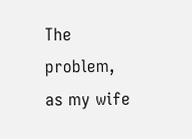The problem, as my wife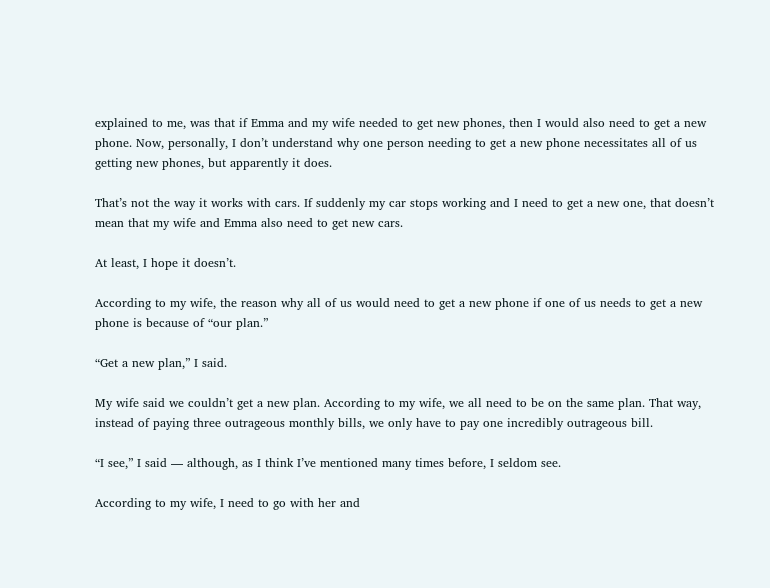explained to me, was that if Emma and my wife needed to get new phones, then I would also need to get a new phone. Now, personally, I don’t understand why one person needing to get a new phone necessitates all of us getting new phones, but apparently it does.

That’s not the way it works with cars. If suddenly my car stops working and I need to get a new one, that doesn’t mean that my wife and Emma also need to get new cars.

At least, I hope it doesn’t.

According to my wife, the reason why all of us would need to get a new phone if one of us needs to get a new phone is because of “our plan.”

“Get a new plan,” I said.

My wife said we couldn’t get a new plan. According to my wife, we all need to be on the same plan. That way, instead of paying three outrageous monthly bills, we only have to pay one incredibly outrageous bill.

“I see,” I said — although, as I think I’ve mentioned many times before, I seldom see.

According to my wife, I need to go with her and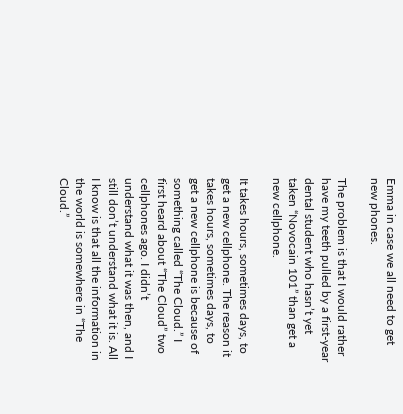Emma in case we all need to get new phones.

The problem is that I would rather have my teeth pulled by a first-year dental student who hasn’t yet taken “Novocain 101” than get a new cellphone.

It takes hours, sometimes days, to get a new cellphone. The reason it takes hours, sometimes days, to get a new cellphone is because of something called “The Cloud.” I first heard about “The Cloud” two cellphones ago. I didn’t understand what it was then, and I still don’t understand what it is. All I know is that all the information in the world is somewhere in “The Cloud.”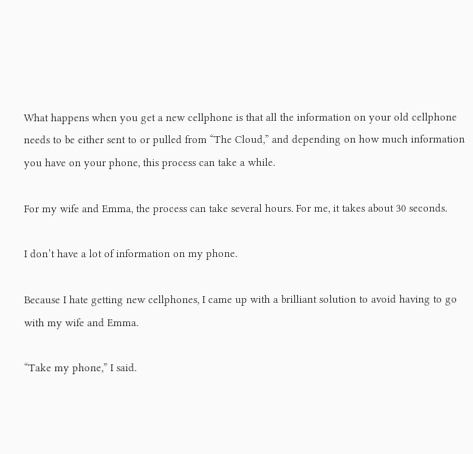What happens when you get a new cellphone is that all the information on your old cellphone needs to be either sent to or pulled from “The Cloud,” and depending on how much information you have on your phone, this process can take a while.

For my wife and Emma, the process can take several hours. For me, it takes about 30 seconds.

I don’t have a lot of information on my phone.

Because I hate getting new cellphones, I came up with a brilliant solution to avoid having to go with my wife and Emma.

“Take my phone,” I said.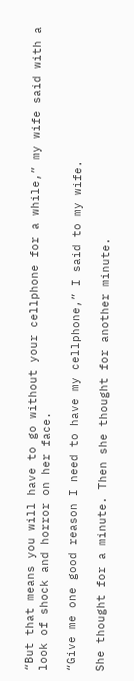“But that means you will have to go without your cellphone for a while,” my wife said with a look of shock and horror on her face.

“Give me one good reason I need to have my cellphone,” I said to my wife.

She thought for a minute. Then she thought for another minute.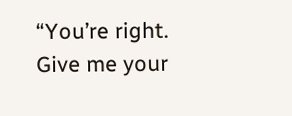“You’re right. Give me your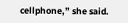cellphone,” she said.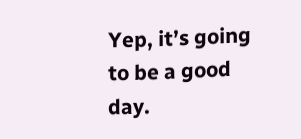Yep, it’s going to be a good day.